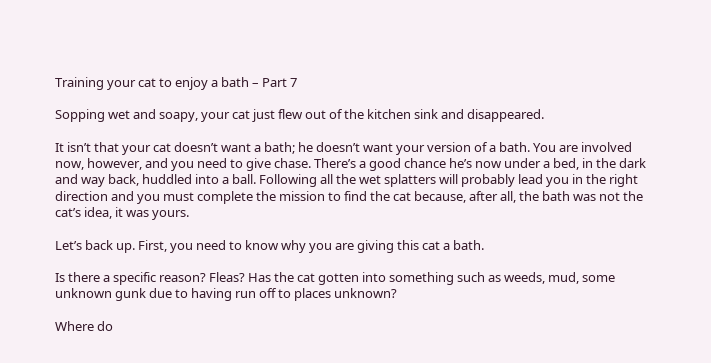Training your cat to enjoy a bath – Part 7

Sopping wet and soapy, your cat just flew out of the kitchen sink and disappeared.

It isn’t that your cat doesn’t want a bath; he doesn’t want your version of a bath. You are involved now, however, and you need to give chase. There’s a good chance he’s now under a bed, in the dark and way back, huddled into a ball. Following all the wet splatters will probably lead you in the right direction and you must complete the mission to find the cat because, after all, the bath was not the cat’s idea, it was yours.

Let’s back up. First, you need to know why you are giving this cat a bath.

Is there a specific reason? Fleas? Has the cat gotten into something such as weeds, mud, some unknown gunk due to having run off to places unknown?

Where do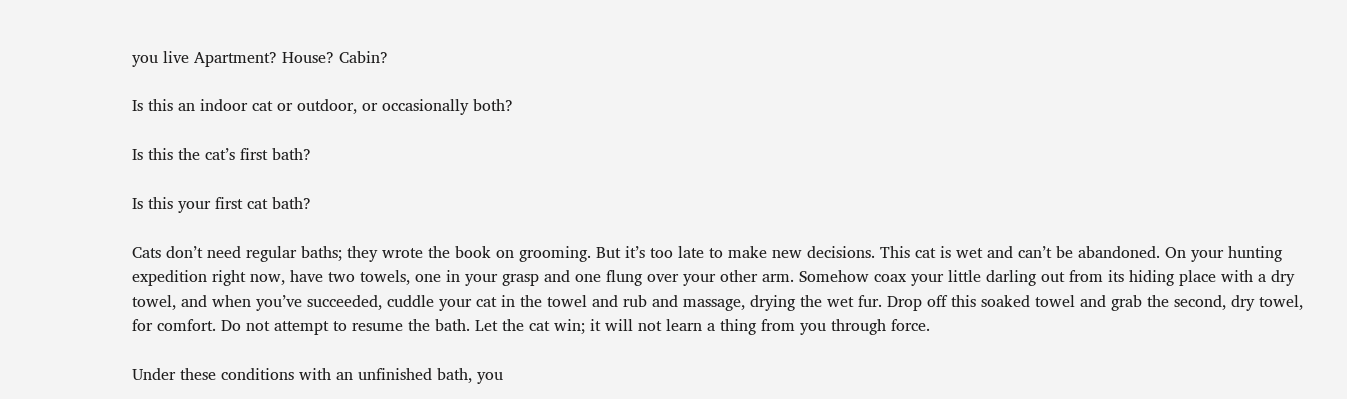you live Apartment? House? Cabin?

Is this an indoor cat or outdoor, or occasionally both?

Is this the cat’s first bath?

Is this your first cat bath?

Cats don’t need regular baths; they wrote the book on grooming. But it’s too late to make new decisions. This cat is wet and can’t be abandoned. On your hunting expedition right now, have two towels, one in your grasp and one flung over your other arm. Somehow coax your little darling out from its hiding place with a dry towel, and when you’ve succeeded, cuddle your cat in the towel and rub and massage, drying the wet fur. Drop off this soaked towel and grab the second, dry towel, for comfort. Do not attempt to resume the bath. Let the cat win; it will not learn a thing from you through force.

Under these conditions with an unfinished bath, you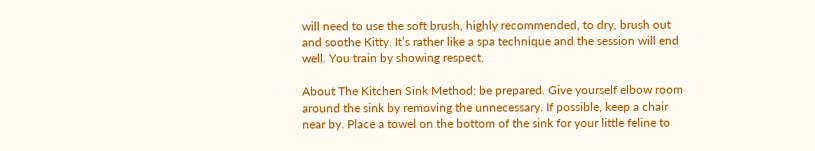will need to use the soft brush, highly recommended, to dry, brush out and soothe Kitty. It’s rather like a spa technique and the session will end well. You train by showing respect.

About The Kitchen Sink Method: be prepared. Give yourself elbow room around the sink by removing the unnecessary. If possible, keep a chair near by. Place a towel on the bottom of the sink for your little feline to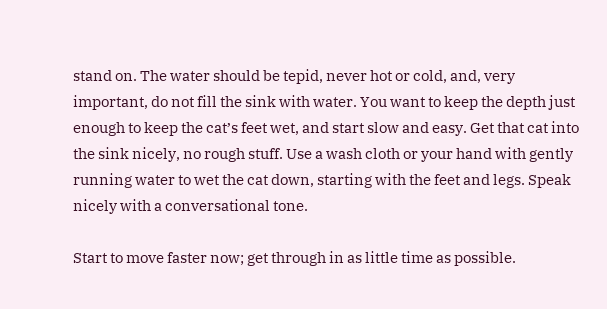stand on. The water should be tepid, never hot or cold, and, very important, do not fill the sink with water. You want to keep the depth just enough to keep the cat’s feet wet, and start slow and easy. Get that cat into the sink nicely, no rough stuff. Use a wash cloth or your hand with gently running water to wet the cat down, starting with the feet and legs. Speak nicely with a conversational tone.

Start to move faster now; get through in as little time as possible.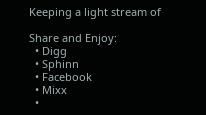Keeping a light stream of

Share and Enjoy:
  • Digg
  • Sphinn
  • Facebook
  • Mixx
  •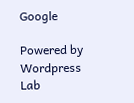Google

Powered by Wordpress Lab